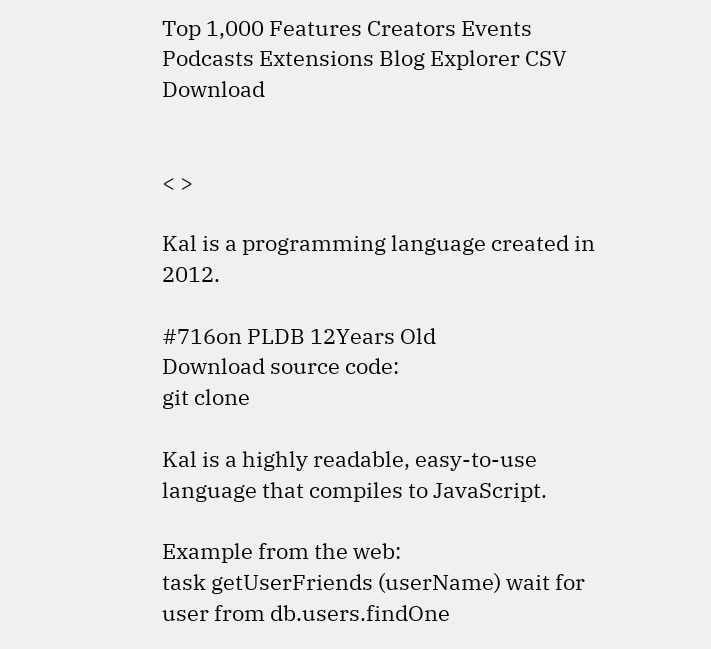Top 1,000 Features Creators Events Podcasts Extensions Blog Explorer CSV Download


< >

Kal is a programming language created in 2012.

#716on PLDB 12Years Old
Download source code:
git clone

Kal is a highly readable, easy-to-use language that compiles to JavaScript.

Example from the web:
task getUserFriends (userName) wait for user from db.users.findOne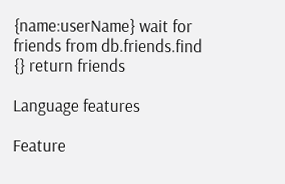{name:userName} wait for friends from db.friends.find {} return friends

Language features

Feature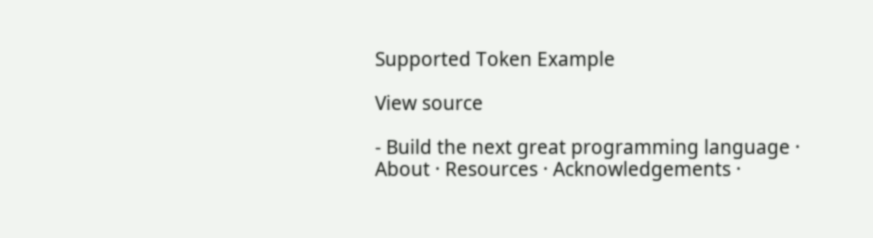Supported Token Example

View source

- Build the next great programming language · About · Resources · Acknowledgements ·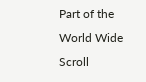Part of the World Wide Scroll